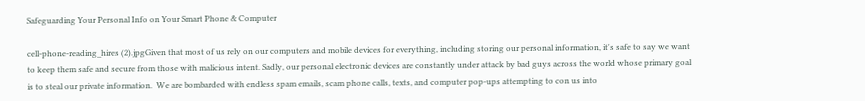Safeguarding Your Personal Info on Your Smart Phone & Computer

cell-phone-reading_hires (2).jpgGiven that most of us rely on our computers and mobile devices for everything, including storing our personal information, it's safe to say we want to keep them safe and secure from those with malicious intent. Sadly, our personal electronic devices are constantly under attack by bad guys across the world whose primary goal is to steal our private information.  We are bombarded with endless spam emails, scam phone calls, texts, and computer pop-ups attempting to con us into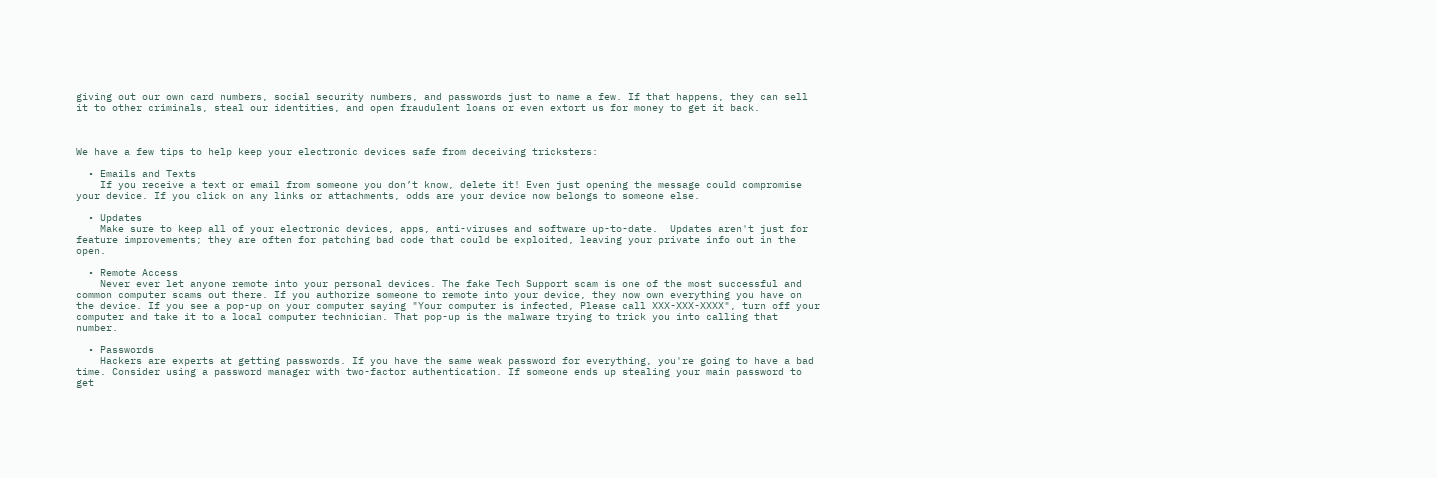giving out our own card numbers, social security numbers, and passwords just to name a few. If that happens, they can sell it to other criminals, steal our identities, and open fraudulent loans or even extort us for money to get it back.



We have a few tips to help keep your electronic devices safe from deceiving tricksters:

  • Emails and Texts
    If you receive a text or email from someone you don’t know, delete it! Even just opening the message could compromise your device. If you click on any links or attachments, odds are your device now belongs to someone else.

  • Updates
    Make sure to keep all of your electronic devices, apps, anti-viruses and software up-to-date.  Updates aren't just for feature improvements; they are often for patching bad code that could be exploited, leaving your private info out in the open.

  • Remote Access
    Never ever let anyone remote into your personal devices. The fake Tech Support scam is one of the most successful and common computer scams out there. If you authorize someone to remote into your device, they now own everything you have on the device. If you see a pop-up on your computer saying "Your computer is infected, Please call XXX-XXX-XXXX", turn off your computer and take it to a local computer technician. That pop-up is the malware trying to trick you into calling that number.

  • Passwords
    Hackers are experts at getting passwords. If you have the same weak password for everything, you're going to have a bad time. Consider using a password manager with two-factor authentication. If someone ends up stealing your main password to get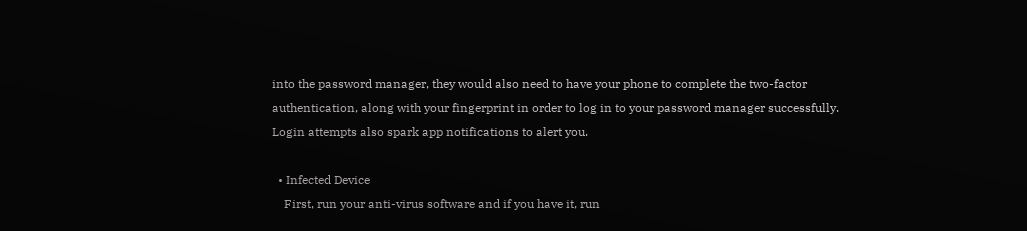into the password manager, they would also need to have your phone to complete the two-factor authentication, along with your fingerprint in order to log in to your password manager successfully. Login attempts also spark app notifications to alert you.

  • Infected Device
    First, run your anti-virus software and if you have it, run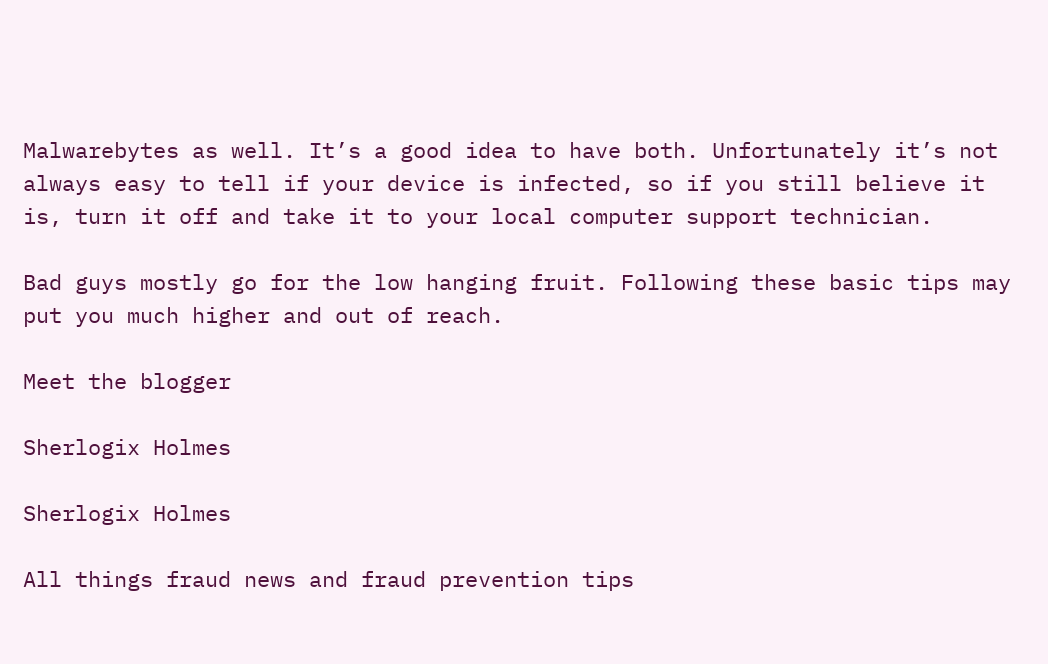Malwarebytes as well. It’s a good idea to have both. Unfortunately it’s not always easy to tell if your device is infected, so if you still believe it is, turn it off and take it to your local computer support technician.

Bad guys mostly go for the low hanging fruit. Following these basic tips may put you much higher and out of reach.

Meet the blogger

Sherlogix Holmes

Sherlogix Holmes

All things fraud news and fraud prevention tips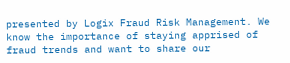presented by Logix Fraud Risk Management. We know the importance of staying apprised of fraud trends and want to share our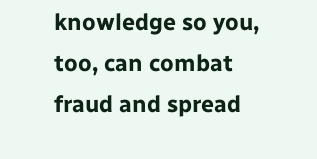knowledge so you, too, can combat fraud and spread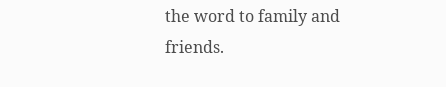the word to family and friends.